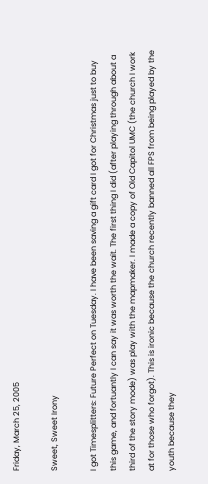Friday, March 25, 2005

Sweet, Sweet Irony

I got Timesplitters: Future Perfect on Tuesday. I have been saving a gift card I got for Christmas just to buy this game, and fortuantly I can say it was worth the wait. The first thing I did (after playing through about a third of the story mode) was play with the mapmaker. I made a copy of Old Capitol UMC (the church I work at for those who forgot). This is ironic because the church recently banned all FPS from being played by the youth because they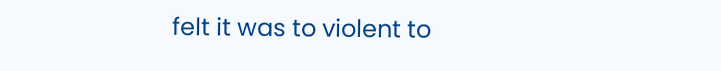felt it was to violent to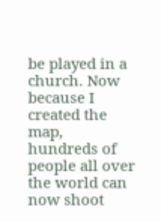be played in a church. Now because I created the map, hundreds of people all over the world can now shoot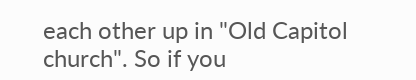each other up in "Old Capitol church". So if you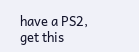have a PS2, get this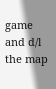game and d/l the map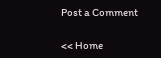Post a Comment

<< Home